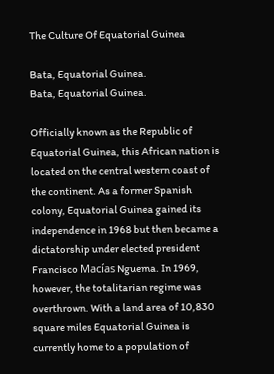The Culture Of Equatorial Guinea

Bata, Equatorial Guinea.
Bata, Equatorial Guinea.

Officially known as the Republic of Equatorial Guinea, this African nation is located on the central western coast of the continent. As a former Spanish colony, Equatorial Guinea gained its independence in 1968 but then became a dictatorship under elected president Francisco Macías Nguema. In 1969, however, the totalitarian regime was overthrown. With a land area of 10,830 square miles Equatorial Guinea is currently home to a population of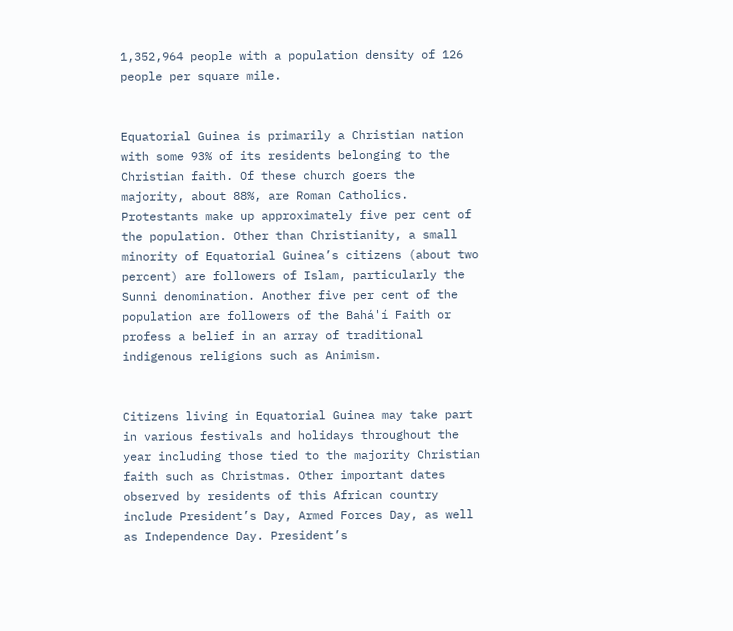1,352,964 people with a population density of 126 people per square mile.


Equatorial Guinea is primarily a Christian nation with some 93% of its residents belonging to the Christian faith. Of these church goers the majority, about 88%, are Roman Catholics. Protestants make up approximately five per cent of the population. Other than Christianity, a small minority of Equatorial Guinea’s citizens (about two percent) are followers of Islam, particularly the Sunni denomination. Another five per cent of the population are followers of the Bahá'í Faith or profess a belief in an array of traditional indigenous religions such as Animism.


Citizens living in Equatorial Guinea may take part in various festivals and holidays throughout the year including those tied to the majority Christian faith such as Christmas. Other important dates observed by residents of this African country include President’s Day, Armed Forces Day, as well as Independence Day. President’s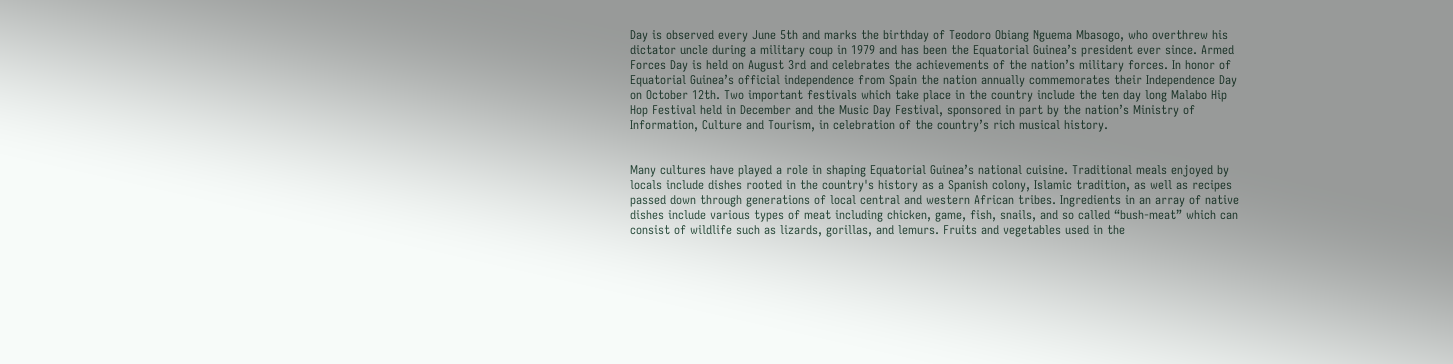Day is observed every June 5th and marks the birthday of Teodoro Obiang Nguema Mbasogo, who overthrew his dictator uncle during a military coup in 1979 and has been the Equatorial Guinea’s president ever since. Armed Forces Day is held on August 3rd and celebrates the achievements of the nation’s military forces. In honor of Equatorial Guinea’s official independence from Spain the nation annually commemorates their Independence Day on October 12th. Two important festivals which take place in the country include the ten day long Malabo Hip Hop Festival held in December and the Music Day Festival, sponsored in part by the nation’s Ministry of Information, Culture and Tourism, in celebration of the country’s rich musical history.


Many cultures have played a role in shaping Equatorial Guinea’s national cuisine. Traditional meals enjoyed by locals include dishes rooted in the country's history as a Spanish colony, Islamic tradition, as well as recipes passed down through generations of local central and western African tribes. Ingredients in an array of native dishes include various types of meat including chicken, game, fish, snails, and so called “bush-meat” which can consist of wildlife such as lizards, gorillas, and lemurs. Fruits and vegetables used in the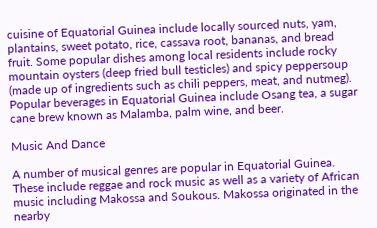cuisine of Equatorial Guinea include locally sourced nuts, yam, plantains, sweet potato, rice, cassava root, bananas, and bread fruit. Some popular dishes among local residents include rocky mountain oysters (deep fried bull testicles) and spicy peppersoup (made up of ingredients such as chili peppers, meat, and nutmeg). Popular beverages in Equatorial Guinea include Osang tea, a sugar cane brew known as Malamba, palm wine, and beer.

Music And Dance

A number of musical genres are popular in Equatorial Guinea. These include reggae and rock music as well as a variety of African music including Makossa and Soukous. Makossa originated in the nearby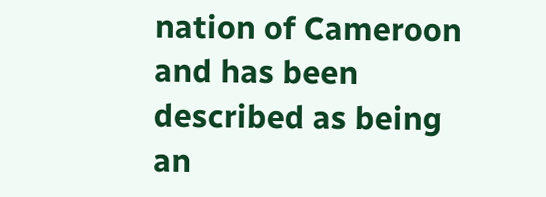nation of Cameroon and has been described as being an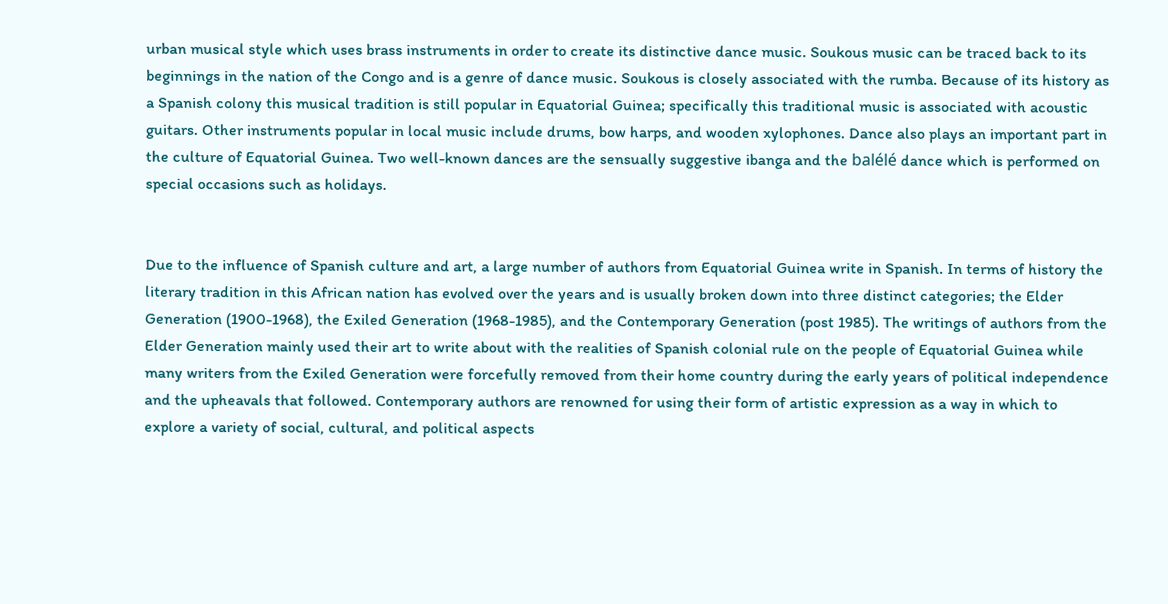urban musical style which uses brass instruments in order to create its distinctive dance music. Soukous music can be traced back to its beginnings in the nation of the Congo and is a genre of dance music. Soukous is closely associated with the rumba. Because of its history as a Spanish colony this musical tradition is still popular in Equatorial Guinea; specifically this traditional music is associated with acoustic guitars. Other instruments popular in local music include drums, bow harps, and wooden xylophones. Dance also plays an important part in the culture of Equatorial Guinea. Two well-known dances are the sensually suggestive ibanga and the balélé dance which is performed on special occasions such as holidays.


Due to the influence of Spanish culture and art, a large number of authors from Equatorial Guinea write in Spanish. In terms of history the literary tradition in this African nation has evolved over the years and is usually broken down into three distinct categories; the Elder Generation (1900-1968), the Exiled Generation (1968-1985), and the Contemporary Generation (post 1985). The writings of authors from the Elder Generation mainly used their art to write about with the realities of Spanish colonial rule on the people of Equatorial Guinea while many writers from the Exiled Generation were forcefully removed from their home country during the early years of political independence and the upheavals that followed. Contemporary authors are renowned for using their form of artistic expression as a way in which to explore a variety of social, cultural, and political aspects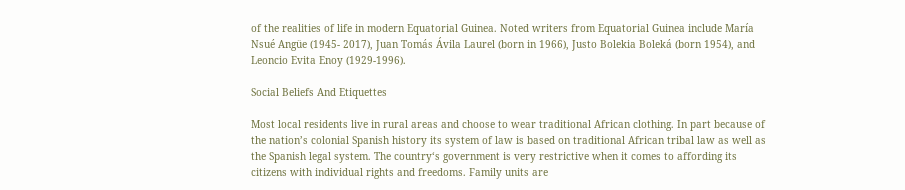of the realities of life in modern Equatorial Guinea. Noted writers from Equatorial Guinea include María Nsué Angüe (1945- 2017), Juan Tomás Ávila Laurel (born in 1966), Justo Bolekia Boleká (born 1954), and Leoncio Evita Enoy (1929-1996).

Social Beliefs And Etiquettes

Most local residents live in rural areas and choose to wear traditional African clothing. In part because of the nation’s colonial Spanish history its system of law is based on traditional African tribal law as well as the Spanish legal system. The country‘s government is very restrictive when it comes to affording its citizens with individual rights and freedoms. Family units are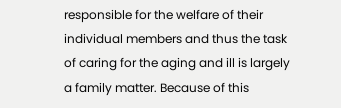responsible for the welfare of their individual members and thus the task of caring for the aging and ill is largely a family matter. Because of this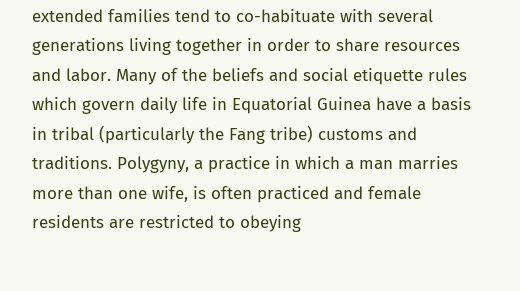extended families tend to co-habituate with several generations living together in order to share resources and labor. Many of the beliefs and social etiquette rules which govern daily life in Equatorial Guinea have a basis in tribal (particularly the Fang tribe) customs and traditions. Polygyny, a practice in which a man marries more than one wife, is often practiced and female residents are restricted to obeying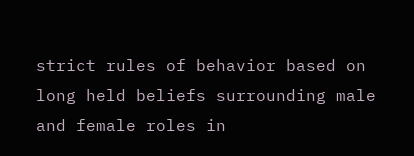strict rules of behavior based on long held beliefs surrounding male and female roles in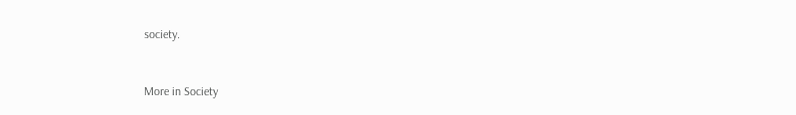society.


More in Society